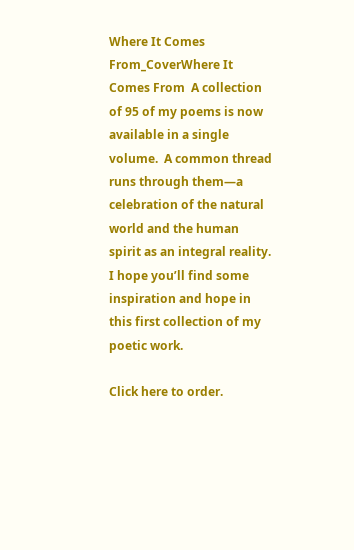Where It Comes From_CoverWhere It Comes From  A collection of 95 of my poems is now available in a single volume.  A common thread runs through them—a celebration of the natural world and the human spirit as an integral reality.  I hope you’ll find some inspiration and hope in this first collection of my poetic work.

Click here to order.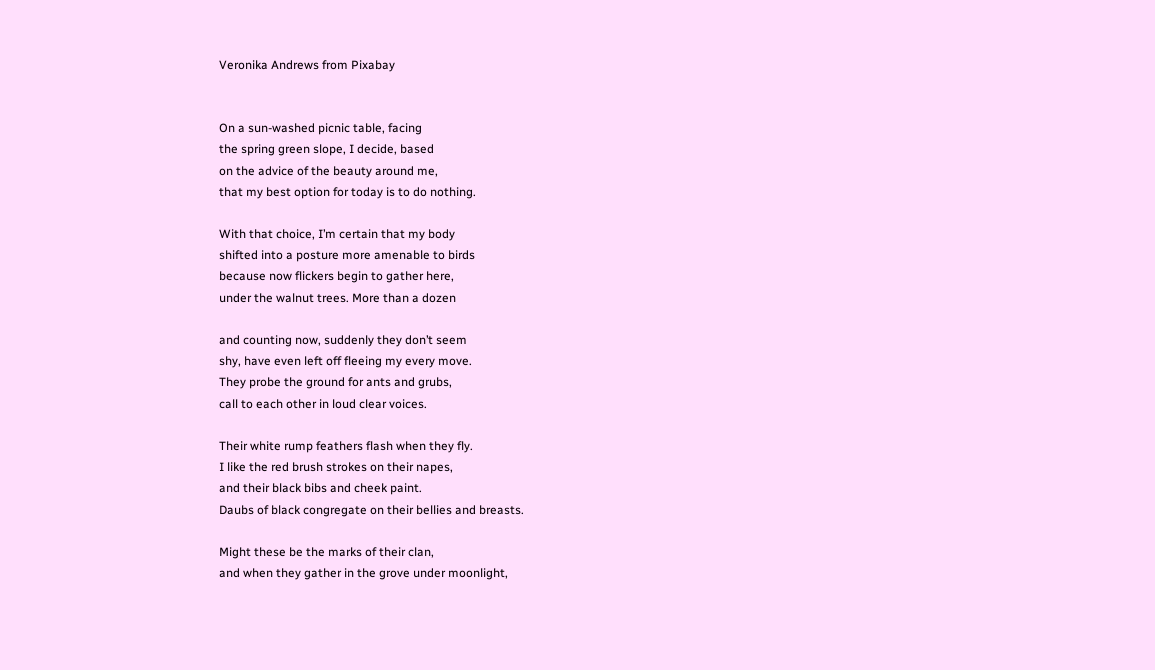Veronika Andrews from Pixabay


On a sun-washed picnic table, facing
the spring green slope, I decide, based
on the advice of the beauty around me,
that my best option for today is to do nothing.

With that choice, I’m certain that my body
shifted into a posture more amenable to birds
because now flickers begin to gather here,
under the walnut trees. More than a dozen

and counting now, suddenly they don’t seem
shy, have even left off fleeing my every move.
They probe the ground for ants and grubs,
call to each other in loud clear voices.

Their white rump feathers flash when they fly.
I like the red brush strokes on their napes,
and their black bibs and cheek paint.
Daubs of black congregate on their bellies and breasts.

Might these be the marks of their clan,
and when they gather in the grove under moonlight,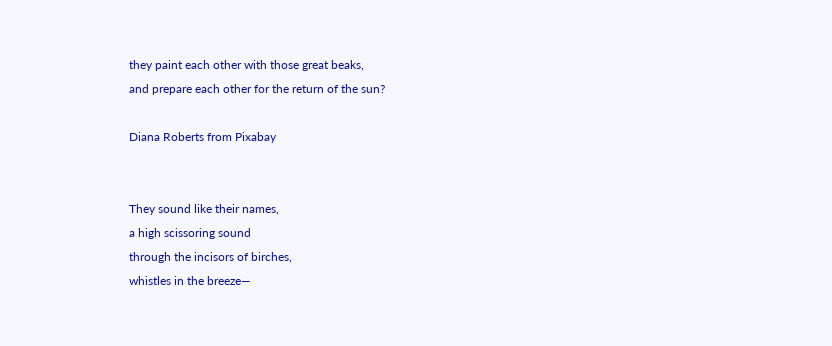they paint each other with those great beaks,
and prepare each other for the return of the sun?

Diana Roberts from Pixabay


They sound like their names,
a high scissoring sound
through the incisors of birches,
whistles in the breeze—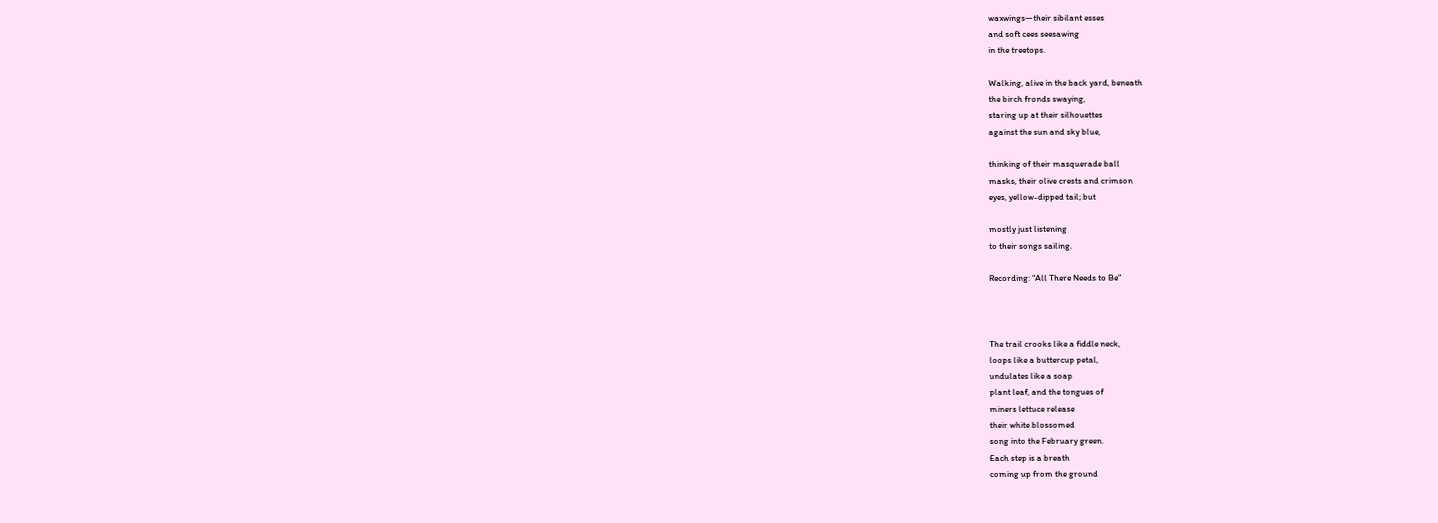waxwings—their sibilant esses
and soft cees seesawing
in the treetops.

Walking, alive in the back yard, beneath
the birch fronds swaying,
staring up at their silhouettes
against the sun and sky blue,

thinking of their masquerade ball
masks, their olive crests and crimson
eyes, yellow-dipped tail; but

mostly just listening
to their songs sailing.

Recording: “All There Needs to Be”



The trail crooks like a fiddle neck,
loops like a buttercup petal,
undulates like a soap
plant leaf, and the tongues of
miners lettuce release
their white blossomed
song into the February green.
Each step is a breath
coming up from the ground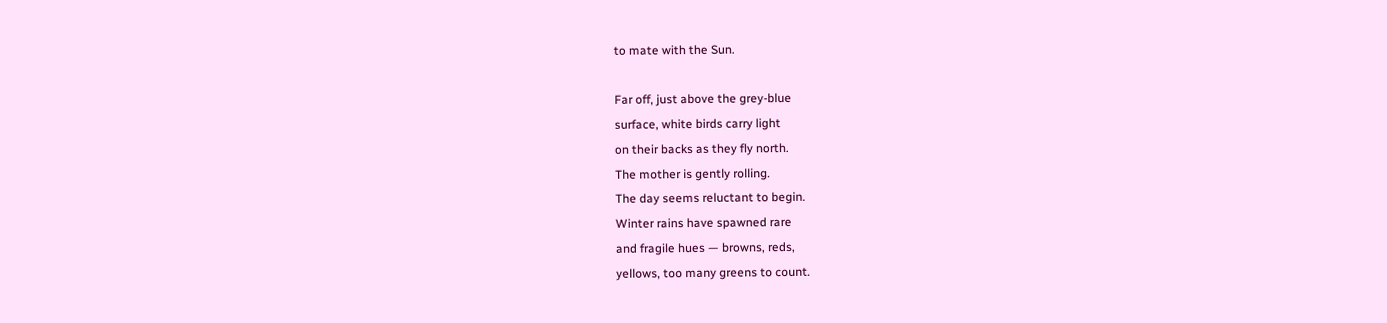to mate with the Sun.

Far off, just above the grey-blue
surface, white birds carry light
on their backs as they fly north.
The mother is gently rolling.
The day seems reluctant to begin.
Winter rains have spawned rare
and fragile hues — browns, reds,
yellows, too many greens to count.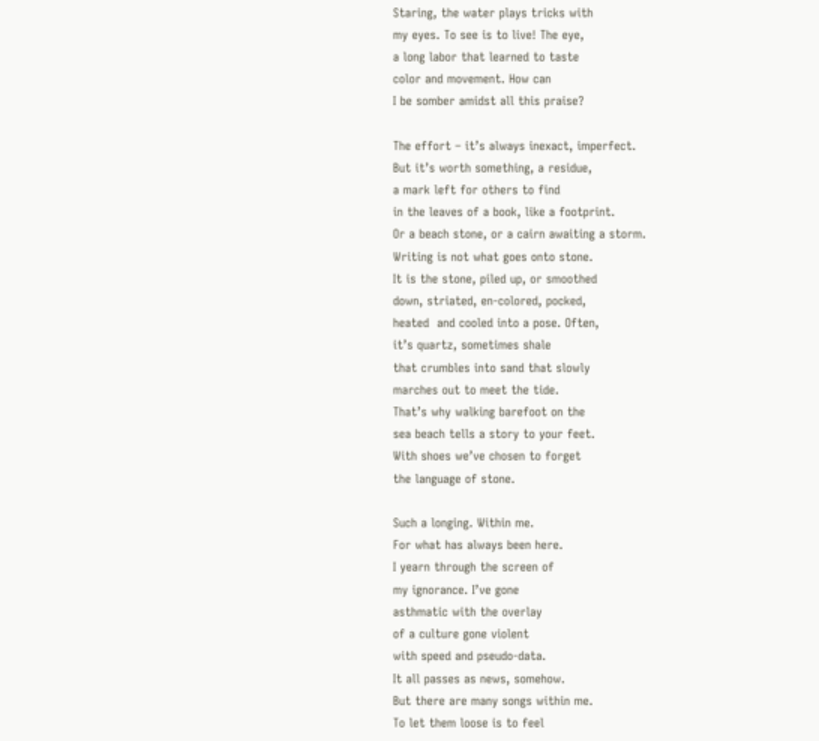Staring, the water plays tricks with
my eyes. To see is to live! The eye,
a long labor that learned to taste
color and movement. How can
I be somber amidst all this praise?

The effort – it’s always inexact, imperfect.
But it’s worth something, a residue,
a mark left for others to find
in the leaves of a book, like a footprint.
Or a beach stone, or a cairn awaiting a storm.
Writing is not what goes onto stone.
It is the stone, piled up, or smoothed
down, striated, en-colored, pocked,
heated  and cooled into a pose. Often,
it’s quartz, sometimes shale
that crumbles into sand that slowly
marches out to meet the tide.
That’s why walking barefoot on the
sea beach tells a story to your feet.
With shoes we’ve chosen to forget
the language of stone.

Such a longing. Within me.
For what has always been here.
I yearn through the screen of
my ignorance. I’ve gone
asthmatic with the overlay
of a culture gone violent
with speed and pseudo-data.
It all passes as news, somehow.
But there are many songs within me.
To let them loose is to feel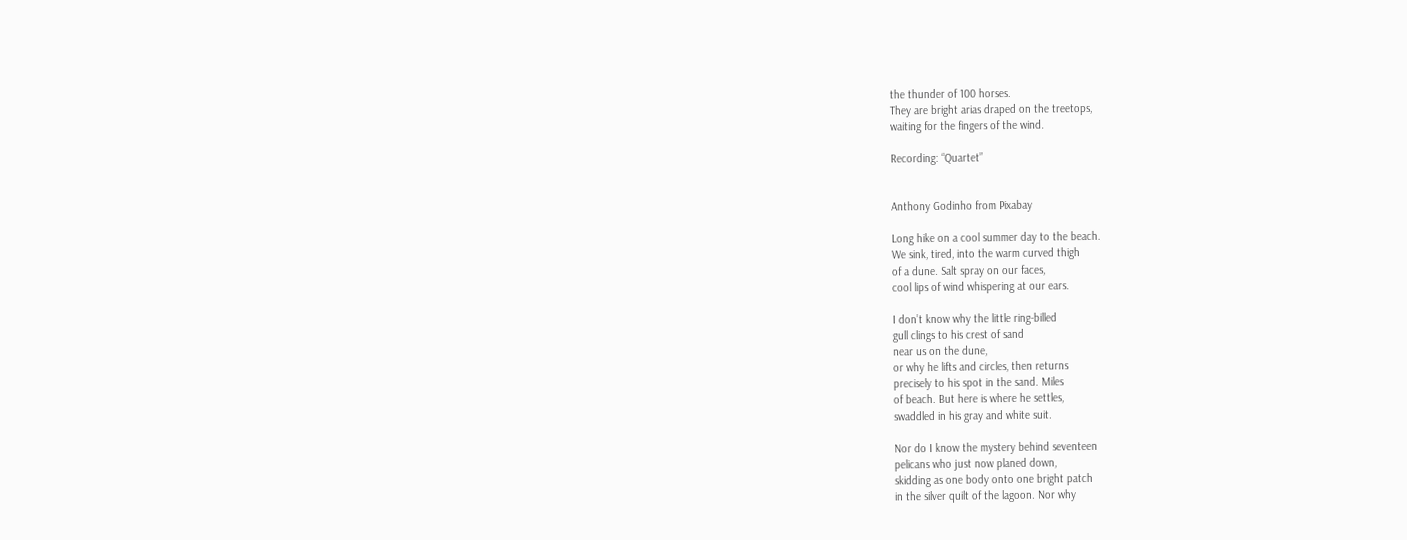the thunder of 100 horses.
They are bright arias draped on the treetops,
waiting for the fingers of the wind.

Recording: “Quartet”


Anthony Godinho from Pixabay

Long hike on a cool summer day to the beach.
We sink, tired, into the warm curved thigh
of a dune. Salt spray on our faces,
cool lips of wind whispering at our ears.

I don’t know why the little ring-billed
gull clings to his crest of sand
near us on the dune,
or why he lifts and circles, then returns
precisely to his spot in the sand. Miles
of beach. But here is where he settles,
swaddled in his gray and white suit.

Nor do I know the mystery behind seventeen
pelicans who just now planed down,
skidding as one body onto one bright patch
in the silver quilt of the lagoon. Nor why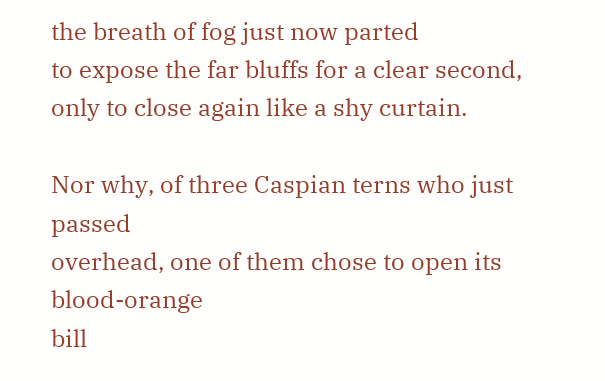the breath of fog just now parted
to expose the far bluffs for a clear second,
only to close again like a shy curtain.

Nor why, of three Caspian terns who just passed
overhead, one of them chose to open its blood-orange
bill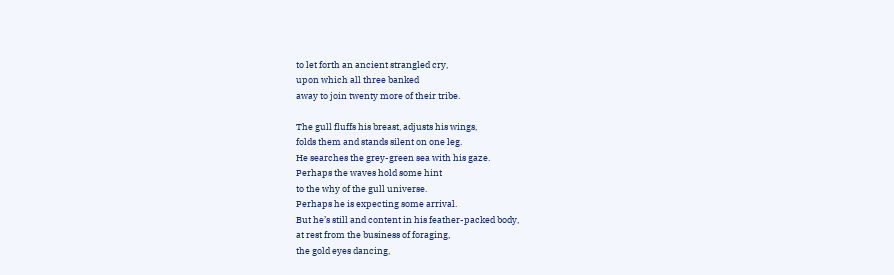to let forth an ancient strangled cry,
upon which all three banked
away to join twenty more of their tribe.

The gull fluffs his breast, adjusts his wings,
folds them and stands silent on one leg.
He searches the grey-green sea with his gaze.
Perhaps the waves hold some hint
to the why of the gull universe.
Perhaps he is expecting some arrival.
But he’s still and content in his feather-packed body,
at rest from the business of foraging,
the gold eyes dancing,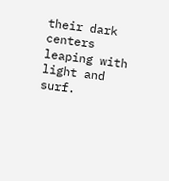their dark centers
leaping with light and surf.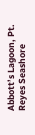Abbott’s Lagoon, Pt. Reyes Seashore